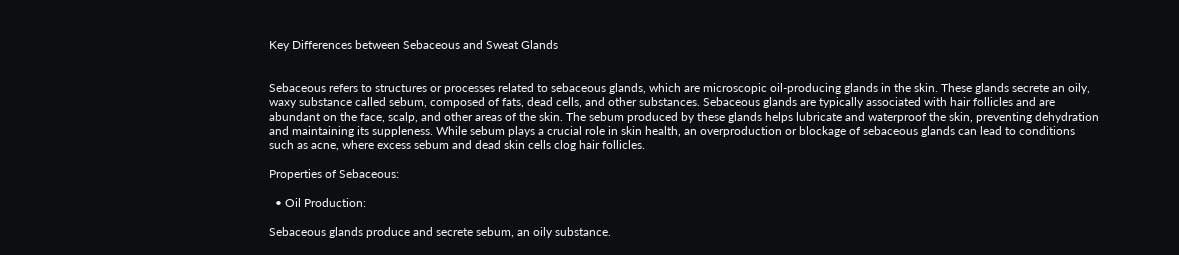Key Differences between Sebaceous and Sweat Glands


Sebaceous refers to structures or processes related to sebaceous glands, which are microscopic oil-producing glands in the skin. These glands secrete an oily, waxy substance called sebum, composed of fats, dead cells, and other substances. Sebaceous glands are typically associated with hair follicles and are abundant on the face, scalp, and other areas of the skin. The sebum produced by these glands helps lubricate and waterproof the skin, preventing dehydration and maintaining its suppleness. While sebum plays a crucial role in skin health, an overproduction or blockage of sebaceous glands can lead to conditions such as acne, where excess sebum and dead skin cells clog hair follicles.

Properties of Sebaceous:

  • Oil Production:

Sebaceous glands produce and secrete sebum, an oily substance.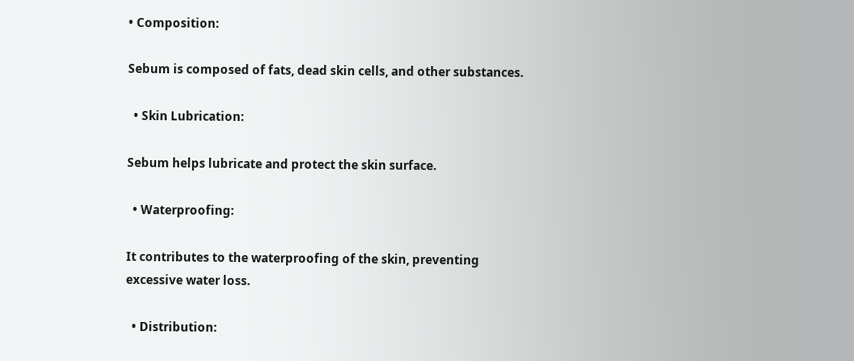• Composition:

Sebum is composed of fats, dead skin cells, and other substances.

  • Skin Lubrication:

Sebum helps lubricate and protect the skin surface.

  • Waterproofing:

It contributes to the waterproofing of the skin, preventing excessive water loss.

  • Distribution: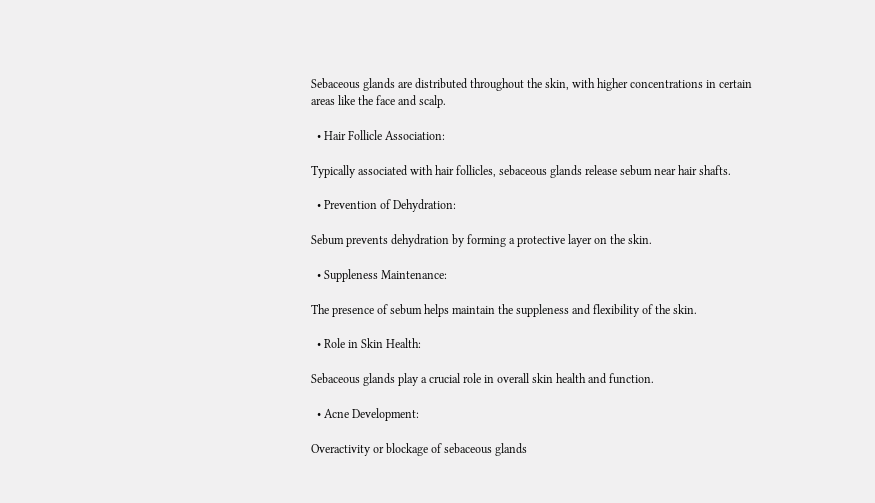Sebaceous glands are distributed throughout the skin, with higher concentrations in certain areas like the face and scalp.

  • Hair Follicle Association:

Typically associated with hair follicles, sebaceous glands release sebum near hair shafts.

  • Prevention of Dehydration:

Sebum prevents dehydration by forming a protective layer on the skin.

  • Suppleness Maintenance:

The presence of sebum helps maintain the suppleness and flexibility of the skin.

  • Role in Skin Health:

Sebaceous glands play a crucial role in overall skin health and function.

  • Acne Development:

Overactivity or blockage of sebaceous glands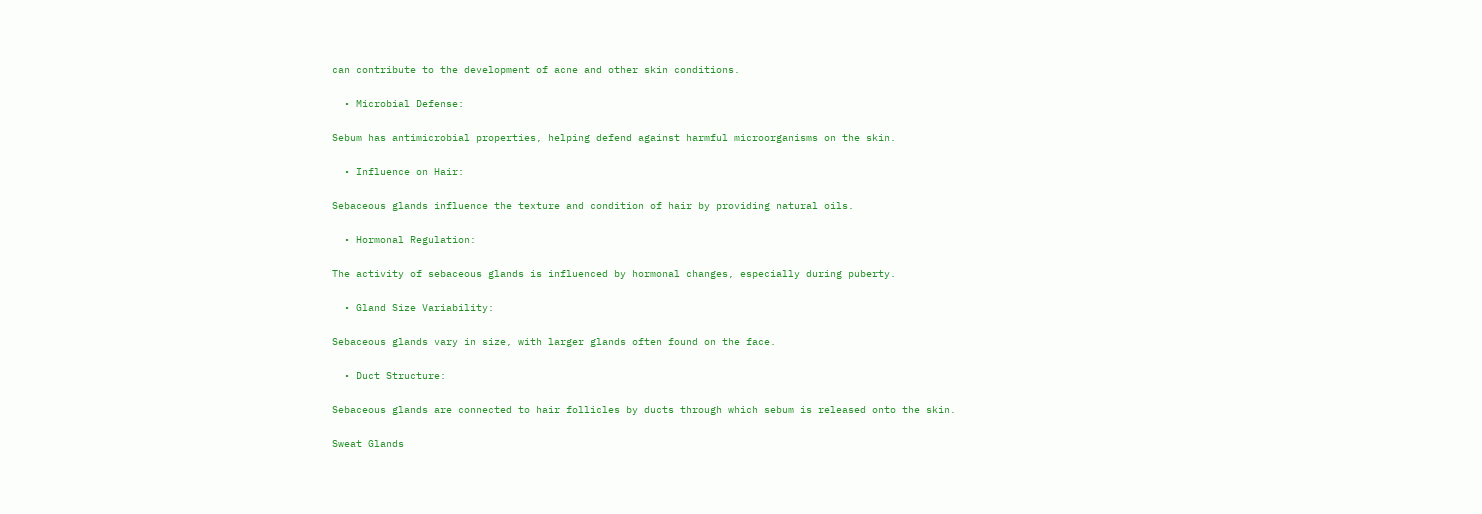can contribute to the development of acne and other skin conditions.

  • Microbial Defense:

Sebum has antimicrobial properties, helping defend against harmful microorganisms on the skin.

  • Influence on Hair:

Sebaceous glands influence the texture and condition of hair by providing natural oils.

  • Hormonal Regulation:

The activity of sebaceous glands is influenced by hormonal changes, especially during puberty.

  • Gland Size Variability:

Sebaceous glands vary in size, with larger glands often found on the face.

  • Duct Structure:

Sebaceous glands are connected to hair follicles by ducts through which sebum is released onto the skin.

Sweat Glands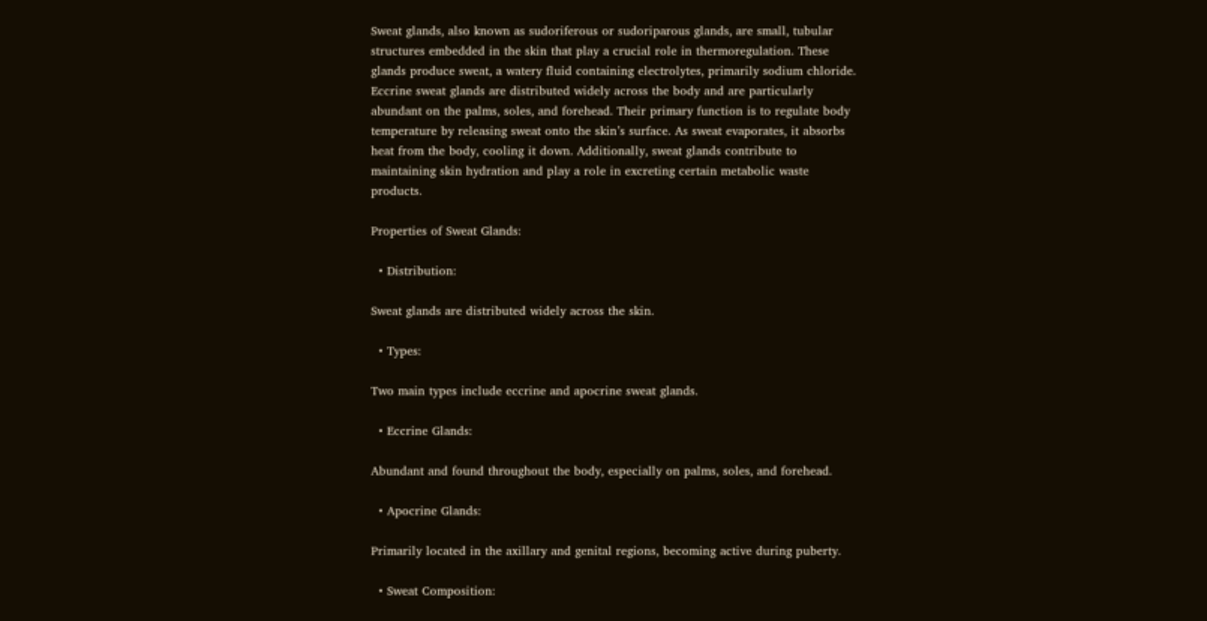Sweat glands, also known as sudoriferous or sudoriparous glands, are small, tubular structures embedded in the skin that play a crucial role in thermoregulation. These glands produce sweat, a watery fluid containing electrolytes, primarily sodium chloride. Eccrine sweat glands are distributed widely across the body and are particularly abundant on the palms, soles, and forehead. Their primary function is to regulate body temperature by releasing sweat onto the skin’s surface. As sweat evaporates, it absorbs heat from the body, cooling it down. Additionally, sweat glands contribute to maintaining skin hydration and play a role in excreting certain metabolic waste products.

Properties of Sweat Glands:

  • Distribution:

Sweat glands are distributed widely across the skin.

  • Types:

Two main types include eccrine and apocrine sweat glands.

  • Eccrine Glands:

Abundant and found throughout the body, especially on palms, soles, and forehead.

  • Apocrine Glands:

Primarily located in the axillary and genital regions, becoming active during puberty.

  • Sweat Composition: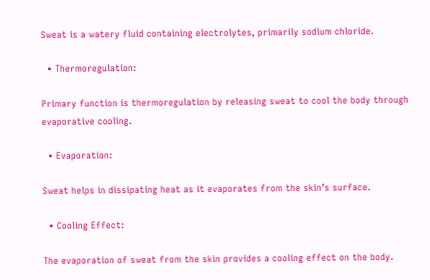Sweat is a watery fluid containing electrolytes, primarily sodium chloride.

  • Thermoregulation:

Primary function is thermoregulation by releasing sweat to cool the body through evaporative cooling.

  • Evaporation:

Sweat helps in dissipating heat as it evaporates from the skin’s surface.

  • Cooling Effect:

The evaporation of sweat from the skin provides a cooling effect on the body.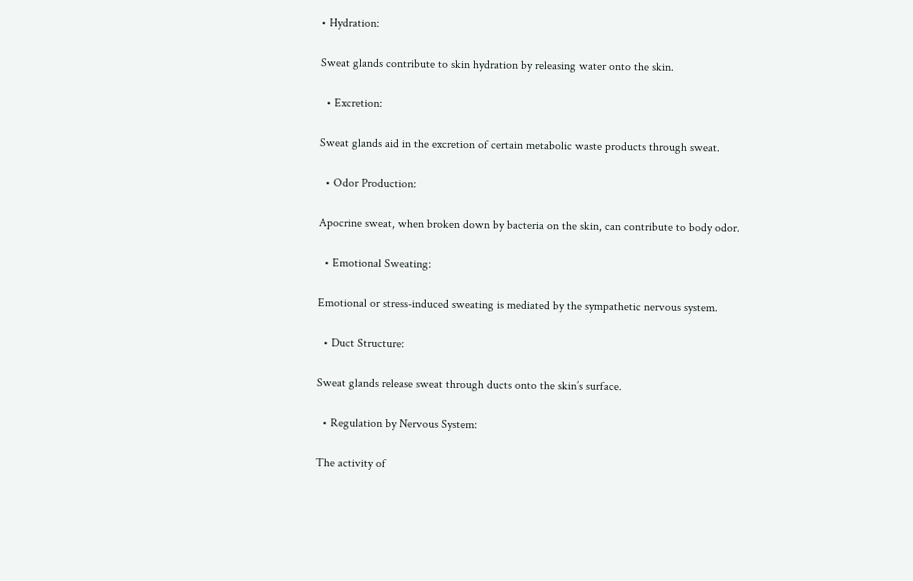• Hydration:

Sweat glands contribute to skin hydration by releasing water onto the skin.

  • Excretion:

Sweat glands aid in the excretion of certain metabolic waste products through sweat.

  • Odor Production:

Apocrine sweat, when broken down by bacteria on the skin, can contribute to body odor.

  • Emotional Sweating:

Emotional or stress-induced sweating is mediated by the sympathetic nervous system.

  • Duct Structure:

Sweat glands release sweat through ducts onto the skin’s surface.

  • Regulation by Nervous System:

The activity of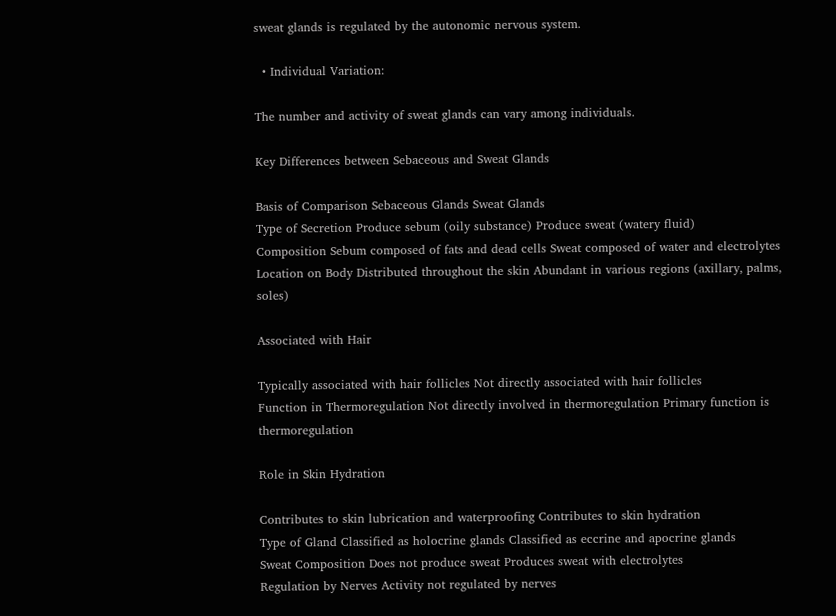sweat glands is regulated by the autonomic nervous system.

  • Individual Variation:

The number and activity of sweat glands can vary among individuals.

Key Differences between Sebaceous and Sweat Glands

Basis of Comparison Sebaceous Glands Sweat Glands
Type of Secretion Produce sebum (oily substance) Produce sweat (watery fluid)
Composition Sebum composed of fats and dead cells Sweat composed of water and electrolytes
Location on Body Distributed throughout the skin Abundant in various regions (axillary, palms, soles)

Associated with Hair

Typically associated with hair follicles Not directly associated with hair follicles
Function in Thermoregulation Not directly involved in thermoregulation Primary function is thermoregulation

Role in Skin Hydration

Contributes to skin lubrication and waterproofing Contributes to skin hydration
Type of Gland Classified as holocrine glands Classified as eccrine and apocrine glands
Sweat Composition Does not produce sweat Produces sweat with electrolytes
Regulation by Nerves Activity not regulated by nerves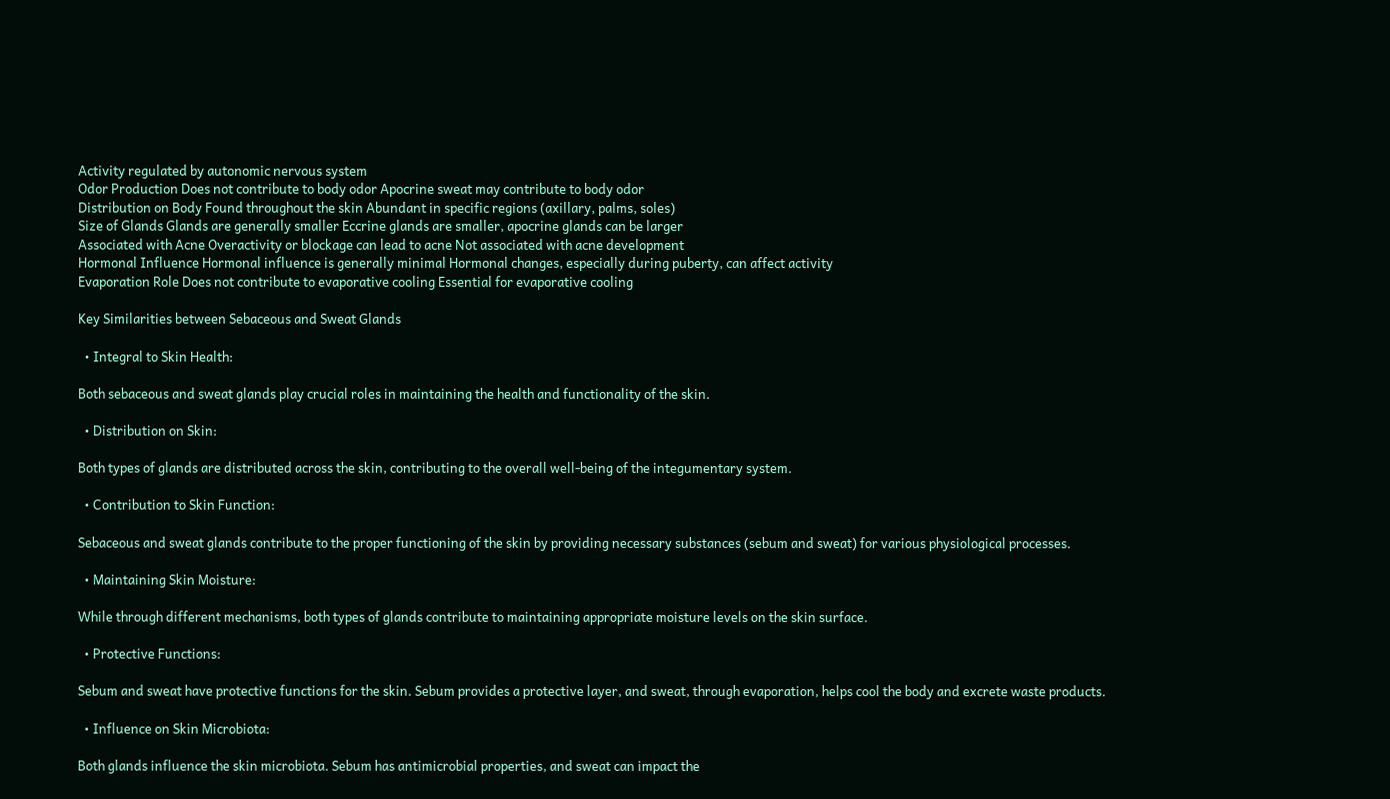Activity regulated by autonomic nervous system
Odor Production Does not contribute to body odor Apocrine sweat may contribute to body odor
Distribution on Body Found throughout the skin Abundant in specific regions (axillary, palms, soles)
Size of Glands Glands are generally smaller Eccrine glands are smaller, apocrine glands can be larger
Associated with Acne Overactivity or blockage can lead to acne Not associated with acne development
Hormonal Influence Hormonal influence is generally minimal Hormonal changes, especially during puberty, can affect activity
Evaporation Role Does not contribute to evaporative cooling Essential for evaporative cooling

Key Similarities between Sebaceous and Sweat Glands

  • Integral to Skin Health:

Both sebaceous and sweat glands play crucial roles in maintaining the health and functionality of the skin.

  • Distribution on Skin:

Both types of glands are distributed across the skin, contributing to the overall well-being of the integumentary system.

  • Contribution to Skin Function:

Sebaceous and sweat glands contribute to the proper functioning of the skin by providing necessary substances (sebum and sweat) for various physiological processes.

  • Maintaining Skin Moisture:

While through different mechanisms, both types of glands contribute to maintaining appropriate moisture levels on the skin surface.

  • Protective Functions:

Sebum and sweat have protective functions for the skin. Sebum provides a protective layer, and sweat, through evaporation, helps cool the body and excrete waste products.

  • Influence on Skin Microbiota:

Both glands influence the skin microbiota. Sebum has antimicrobial properties, and sweat can impact the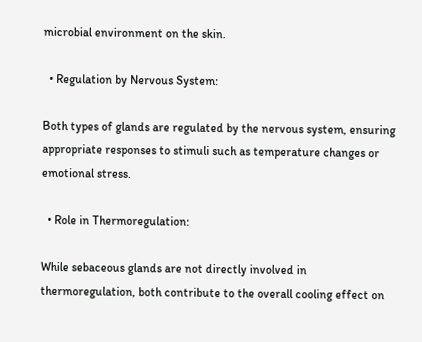microbial environment on the skin.

  • Regulation by Nervous System:

Both types of glands are regulated by the nervous system, ensuring appropriate responses to stimuli such as temperature changes or emotional stress.

  • Role in Thermoregulation:

While sebaceous glands are not directly involved in thermoregulation, both contribute to the overall cooling effect on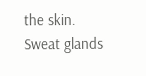the skin. Sweat glands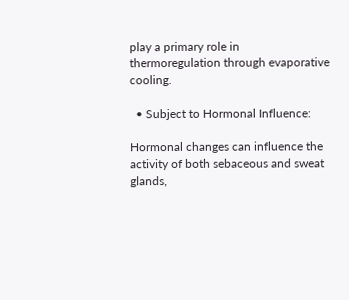play a primary role in thermoregulation through evaporative cooling.

  • Subject to Hormonal Influence:

Hormonal changes can influence the activity of both sebaceous and sweat glands,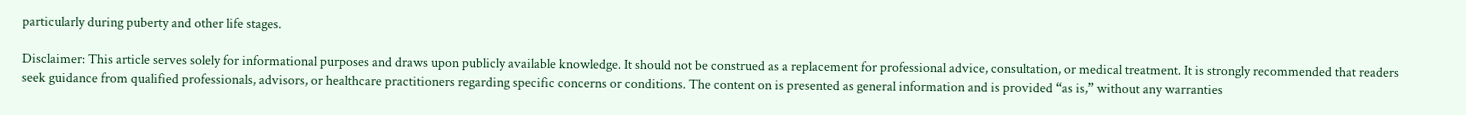particularly during puberty and other life stages.

Disclaimer: This article serves solely for informational purposes and draws upon publicly available knowledge. It should not be construed as a replacement for professional advice, consultation, or medical treatment. It is strongly recommended that readers seek guidance from qualified professionals, advisors, or healthcare practitioners regarding specific concerns or conditions. The content on is presented as general information and is provided “as is,” without any warranties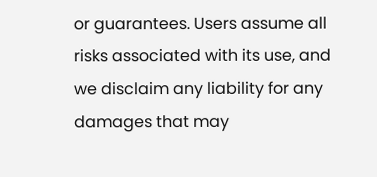or guarantees. Users assume all risks associated with its use, and we disclaim any liability for any damages that may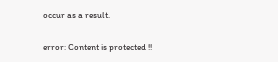occur as a result.

error: Content is protected !!